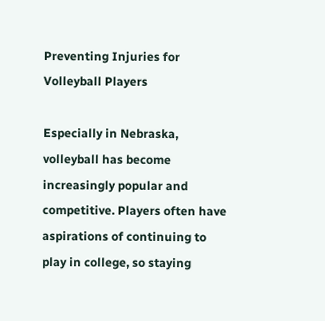Preventing Injuries for Volleyball Players

Especially in Nebraska, volleyball has become increasingly popular and competitive. Players often have aspirations of continuing to play in college, so staying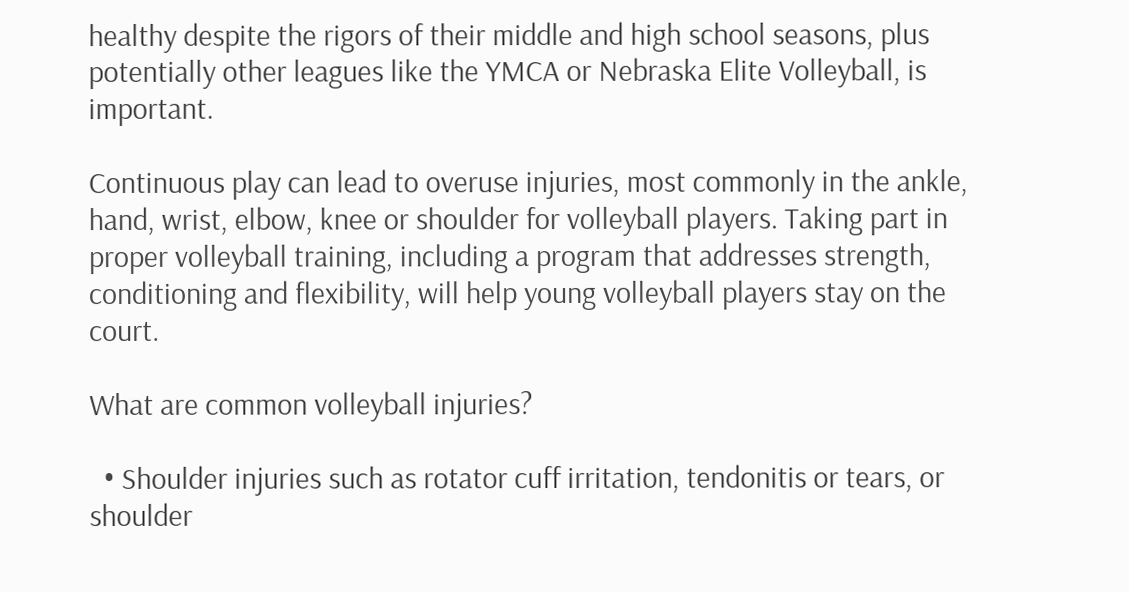healthy despite the rigors of their middle and high school seasons, plus potentially other leagues like the YMCA or Nebraska Elite Volleyball, is important.

Continuous play can lead to overuse injuries, most commonly in the ankle, hand, wrist, elbow, knee or shoulder for volleyball players. Taking part in proper volleyball training, including a program that addresses strength, conditioning and flexibility, will help young volleyball players stay on the court.

What are common volleyball injuries?

  • Shoulder injuries such as rotator cuff irritation, tendonitis or tears, or shoulder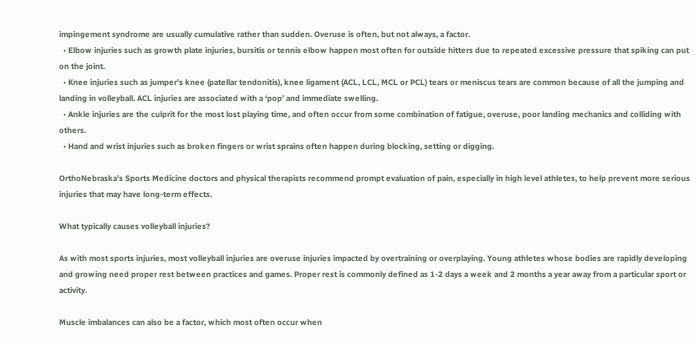impingement syndrome are usually cumulative rather than sudden. Overuse is often, but not always, a factor.
  • Elbow injuries such as growth plate injuries, bursitis or tennis elbow happen most often for outside hitters due to repeated excessive pressure that spiking can put on the joint.
  • Knee injuries such as jumper’s knee (patellar tendonitis), knee ligament (ACL, LCL, MCL or PCL) tears or meniscus tears are common because of all the jumping and landing in volleyball. ACL injuries are associated with a ‘pop’ and immediate swelling.
  • Ankle injuries are the culprit for the most lost playing time, and often occur from some combination of fatigue, overuse, poor landing mechanics and colliding with others.
  • Hand and wrist injuries such as broken fingers or wrist sprains often happen during blocking, setting or digging.

OrthoNebraska’s Sports Medicine doctors and physical therapists recommend prompt evaluation of pain, especially in high level athletes, to help prevent more serious injuries that may have long-term effects.

What typically causes volleyball injuries?

As with most sports injuries, most volleyball injuries are overuse injuries impacted by overtraining or overplaying. Young athletes whose bodies are rapidly developing and growing need proper rest between practices and games. Proper rest is commonly defined as 1-2 days a week and 2 months a year away from a particular sport or activity.

Muscle imbalances can also be a factor, which most often occur when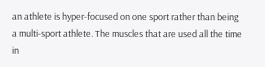an athlete is hyper-focused on one sport rather than being a multi-sport athlete. The muscles that are used all the time in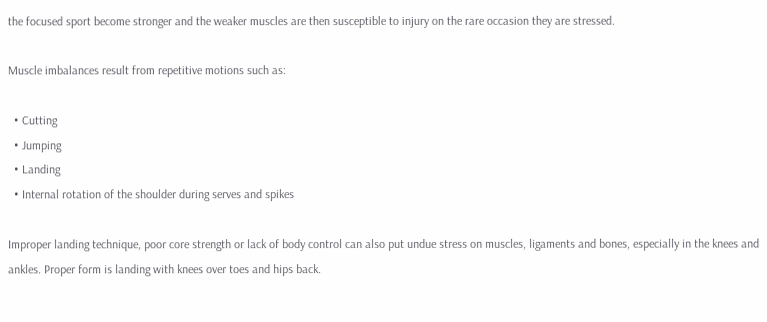the focused sport become stronger and the weaker muscles are then susceptible to injury on the rare occasion they are stressed.

Muscle imbalances result from repetitive motions such as:

  • Cutting
  • Jumping
  • Landing
  • Internal rotation of the shoulder during serves and spikes

Improper landing technique, poor core strength or lack of body control can also put undue stress on muscles, ligaments and bones, especially in the knees and ankles. Proper form is landing with knees over toes and hips back.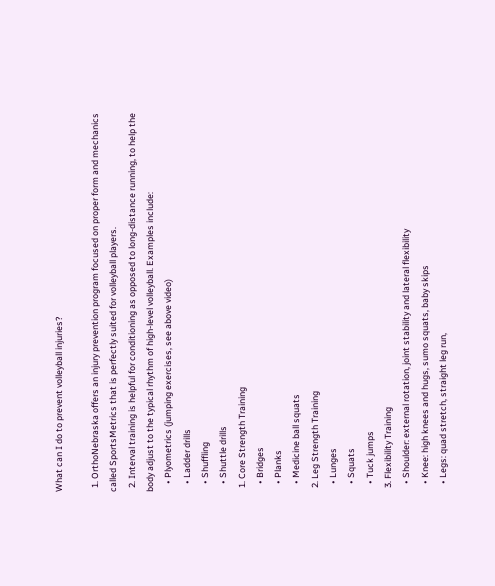What can I do to prevent volleyball injuries?

  1. OrthoNebraska offers an injury prevention program focused on proper form and mechanics called SportsMetrics that is perfectly suited for volleyball players.
  2. Interval training is helpful for conditioning as opposed to long-distance running, to help the body adjust to the typical rhythm of high-level volleyball. Examples include:
    • Plyometrics (jumping exercises, see above video)
    • Ladder drills
    • Shuffling
    • Shuttle drills
  1. Core Strength Training
    • Bridges
    • Planks
    • Medicine ball squats
  2. Leg Strength Training
    • Lunges
    • Squats
    • Tuck jumps
  3. Flexibility Training
    • Shoulder: external rotation, joint stability and lateral flexibility
    • Knee: high knees and hugs, sumo squats, baby skips
    • Legs: quad stretch, straight leg run,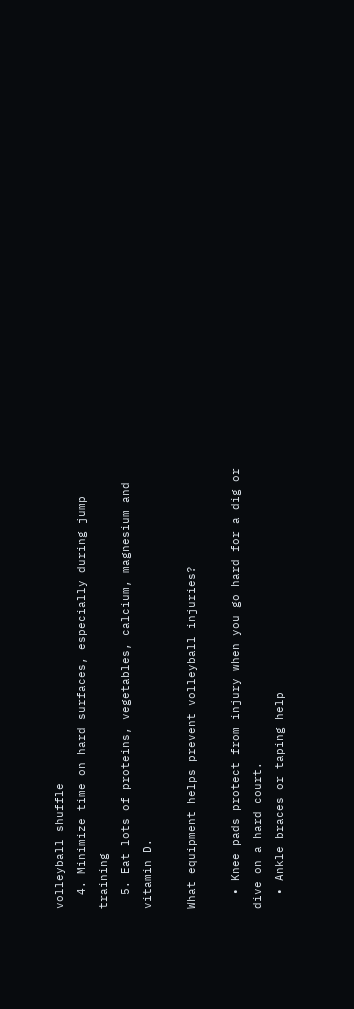volleyball shuffle
  4. Minimize time on hard surfaces, especially during jump training
  5. Eat lots of proteins, vegetables, calcium, magnesium and vitamin D.

What equipment helps prevent volleyball injuries?

  • Knee pads protect from injury when you go hard for a dig or dive on a hard court.
  • Ankle braces or taping help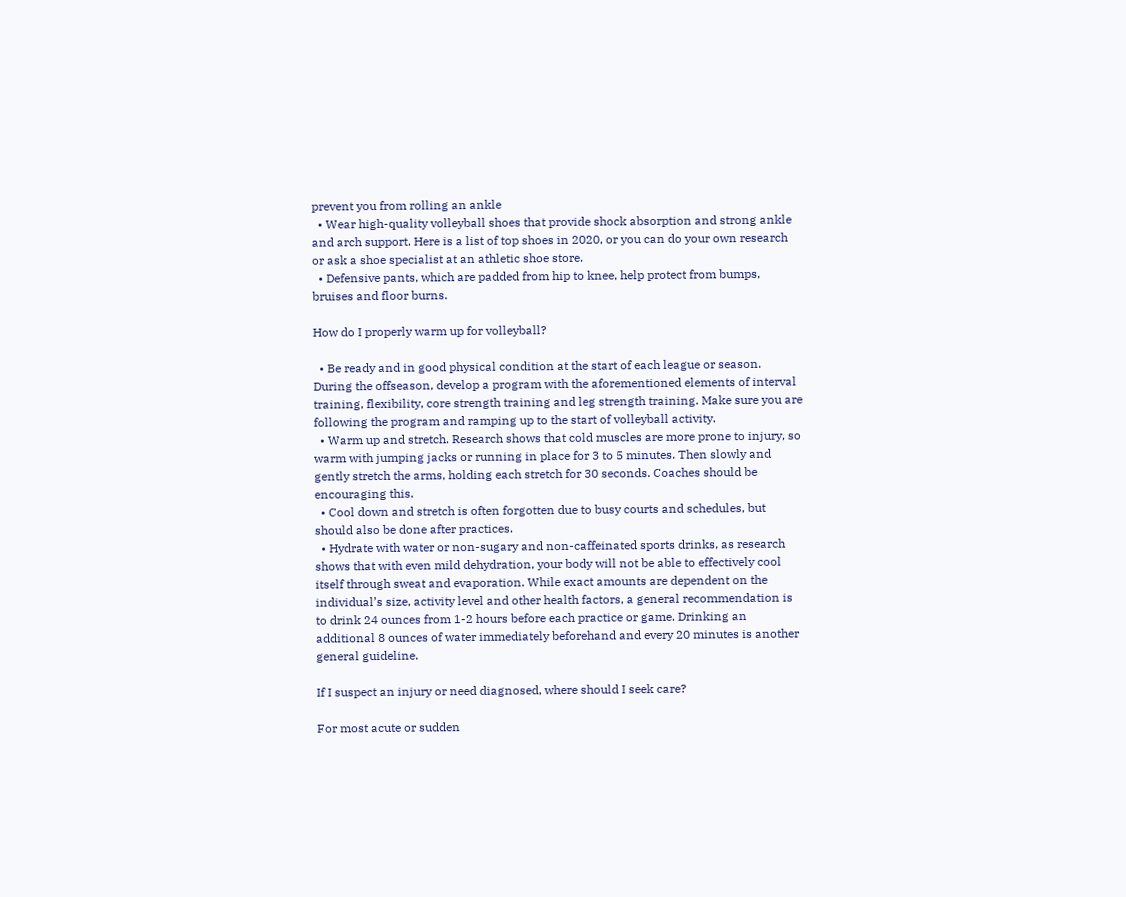prevent you from rolling an ankle
  • Wear high-quality volleyball shoes that provide shock absorption and strong ankle and arch support. Here is a list of top shoes in 2020, or you can do your own research or ask a shoe specialist at an athletic shoe store.
  • Defensive pants, which are padded from hip to knee, help protect from bumps, bruises and floor burns.

How do I properly warm up for volleyball?

  • Be ready and in good physical condition at the start of each league or season. During the offseason, develop a program with the aforementioned elements of interval training, flexibility, core strength training and leg strength training. Make sure you are following the program and ramping up to the start of volleyball activity.
  • Warm up and stretch. Research shows that cold muscles are more prone to injury, so warm with jumping jacks or running in place for 3 to 5 minutes. Then slowly and gently stretch the arms, holding each stretch for 30 seconds. Coaches should be encouraging this.
  • Cool down and stretch is often forgotten due to busy courts and schedules, but should also be done after practices.
  • Hydrate with water or non-sugary and non-caffeinated sports drinks, as research shows that with even mild dehydration, your body will not be able to effectively cool itself through sweat and evaporation. While exact amounts are dependent on the individual’s size, activity level and other health factors, a general recommendation is to drink 24 ounces from 1-2 hours before each practice or game. Drinking an additional 8 ounces of water immediately beforehand and every 20 minutes is another general guideline.

If I suspect an injury or need diagnosed, where should I seek care?

For most acute or sudden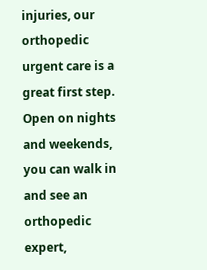injuries, our orthopedic urgent care is a great first step. Open on nights and weekends, you can walk in and see an orthopedic expert,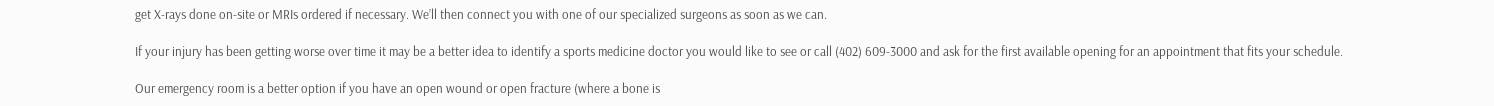get X-rays done on-site or MRIs ordered if necessary. We’ll then connect you with one of our specialized surgeons as soon as we can.

If your injury has been getting worse over time it may be a better idea to identify a sports medicine doctor you would like to see or call (402) 609-3000 and ask for the first available opening for an appointment that fits your schedule.

Our emergency room is a better option if you have an open wound or open fracture (where a bone is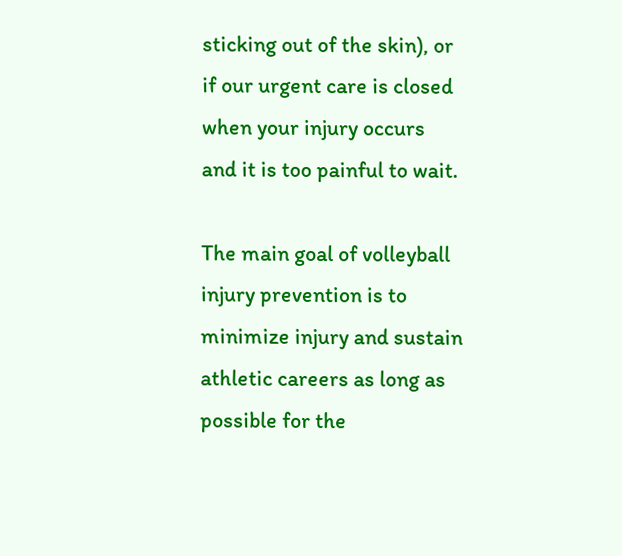sticking out of the skin), or if our urgent care is closed when your injury occurs and it is too painful to wait.

The main goal of volleyball injury prevention is to minimize injury and sustain athletic careers as long as possible for the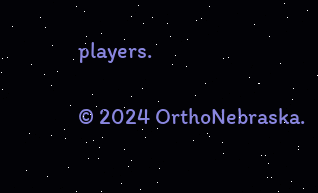players.

© 2024 OrthoNebraska.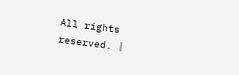All rights reserved. |